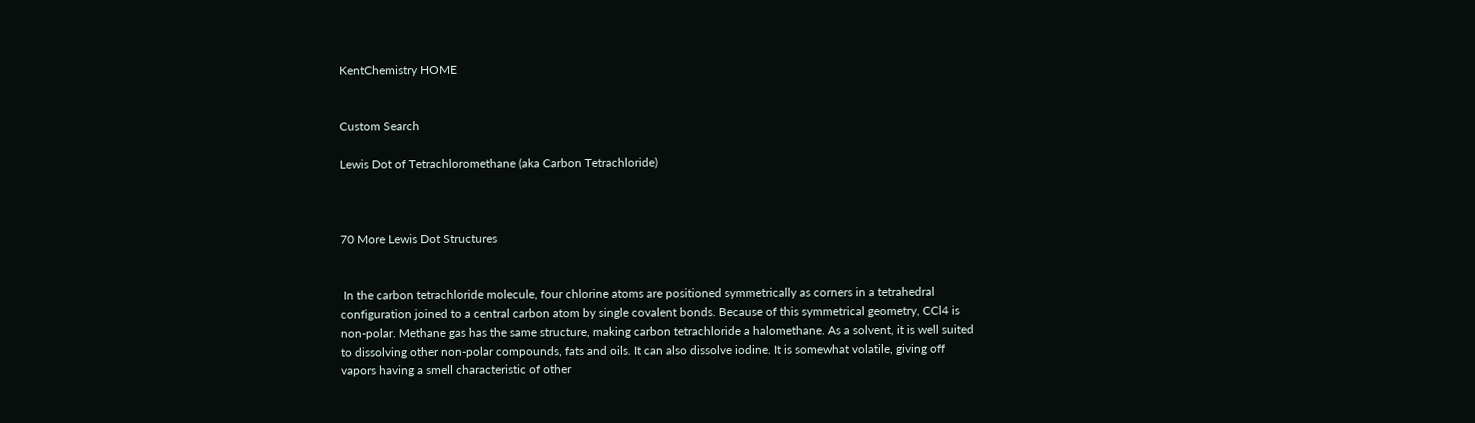KentChemistry HOME


Custom Search

Lewis Dot of Tetrachloromethane (aka Carbon Tetrachloride)



70 More Lewis Dot Structures


 In the carbon tetrachloride molecule, four chlorine atoms are positioned symmetrically as corners in a tetrahedral configuration joined to a central carbon atom by single covalent bonds. Because of this symmetrical geometry, CCl4 is non-polar. Methane gas has the same structure, making carbon tetrachloride a halomethane. As a solvent, it is well suited to dissolving other non-polar compounds, fats and oils. It can also dissolve iodine. It is somewhat volatile, giving off vapors having a smell characteristic of other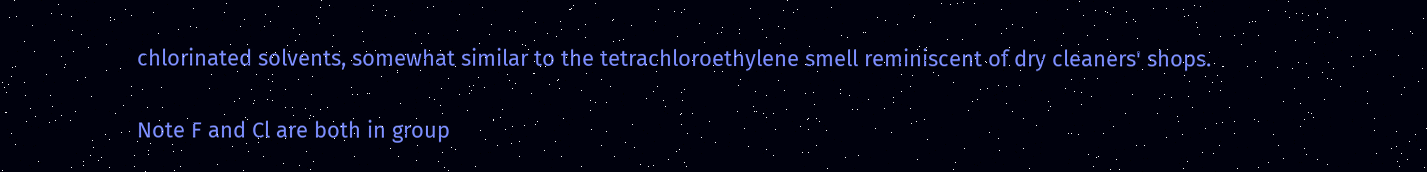chlorinated solvents, somewhat similar to the tetrachloroethylene smell reminiscent of dry cleaners' shops.

Note F and Cl are both in group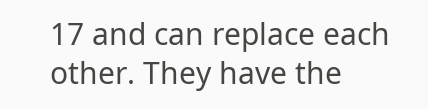17 and can replace each other. They have the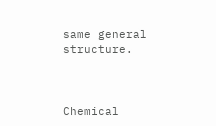same general structure.



Chemical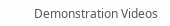Demonstration Videos